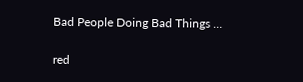Bad People Doing Bad Things …

red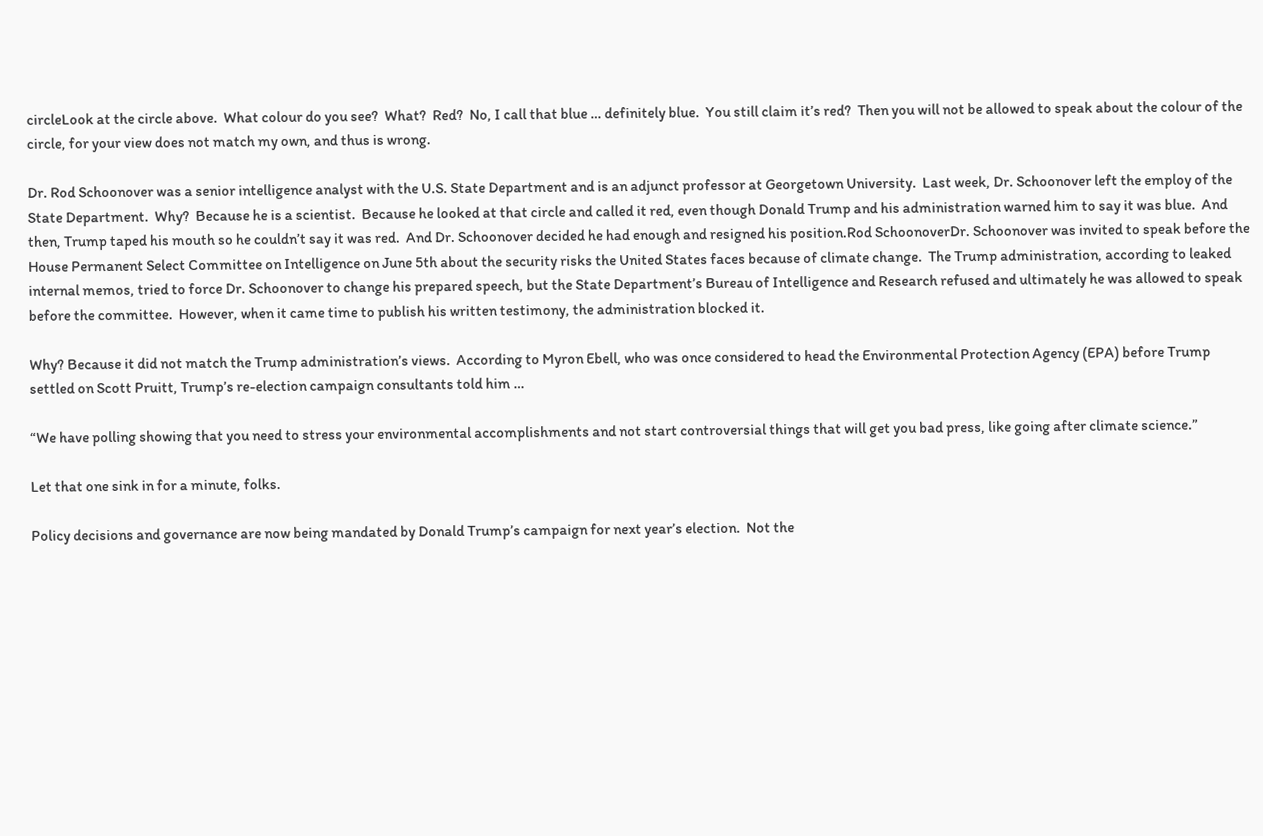circleLook at the circle above.  What colour do you see?  What?  Red?  No, I call that blue … definitely blue.  You still claim it’s red?  Then you will not be allowed to speak about the colour of the circle, for your view does not match my own, and thus is wrong.

Dr. Rod Schoonover was a senior intelligence analyst with the U.S. State Department and is an adjunct professor at Georgetown University.  Last week, Dr. Schoonover left the employ of the State Department.  Why?  Because he is a scientist.  Because he looked at that circle and called it red, even though Donald Trump and his administration warned him to say it was blue.  And then, Trump taped his mouth so he couldn’t say it was red.  And Dr. Schoonover decided he had enough and resigned his position.Rod SchoonoverDr. Schoonover was invited to speak before the House Permanent Select Committee on Intelligence on June 5th about the security risks the United States faces because of climate change.  The Trump administration, according to leaked internal memos, tried to force Dr. Schoonover to change his prepared speech, but the State Department’s Bureau of Intelligence and Research refused and ultimately he was allowed to speak before the committee.  However, when it came time to publish his written testimony, the administration blocked it.

Why? Because it did not match the Trump administration’s views.  According to Myron Ebell, who was once considered to head the Environmental Protection Agency (EPA) before Trump settled on Scott Pruitt, Trump’s re-election campaign consultants told him …

“We have polling showing that you need to stress your environmental accomplishments and not start controversial things that will get you bad press, like going after climate science.”

Let that one sink in for a minute, folks.

Policy decisions and governance are now being mandated by Donald Trump’s campaign for next year’s election.  Not the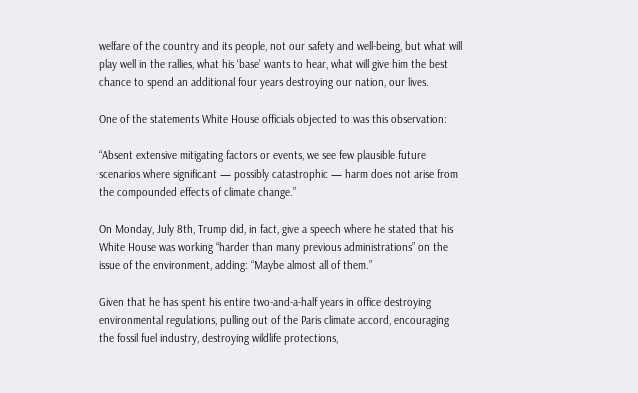welfare of the country and its people, not our safety and well-being, but what will play well in the rallies, what his ‘base’ wants to hear, what will give him the best chance to spend an additional four years destroying our nation, our lives.

One of the statements White House officials objected to was this observation:

“Absent extensive mitigating factors or events, we see few plausible future scenarios where significant — possibly catastrophic — harm does not arise from the compounded effects of climate change.”

On Monday, July 8th, Trump did, in fact, give a speech where he stated that his White House was working “harder than many previous administrations” on the issue of the environment, adding: “Maybe almost all of them.”

Given that he has spent his entire two-and-a-half years in office destroying environmental regulations, pulling out of the Paris climate accord, encouraging the fossil fuel industry, destroying wildlife protections,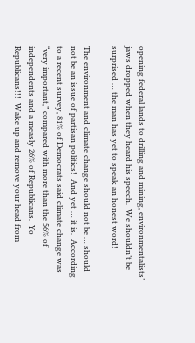opening federal lands to drilling and mining, environmentalists’ jaws dropped when they heard his speech.  We shouldn’t be surprised … the man has yet to speak an honest word!

The environment and climate change should not be … should not be an issue of partisan politics!  And yet … it is.  According to a recent survey, 81% of Democrats said climate change was “very important,” compared with more than the 56% of independents and a measly 26% of Republicans.  Yo Republicans!!!  Wake up and remove your head from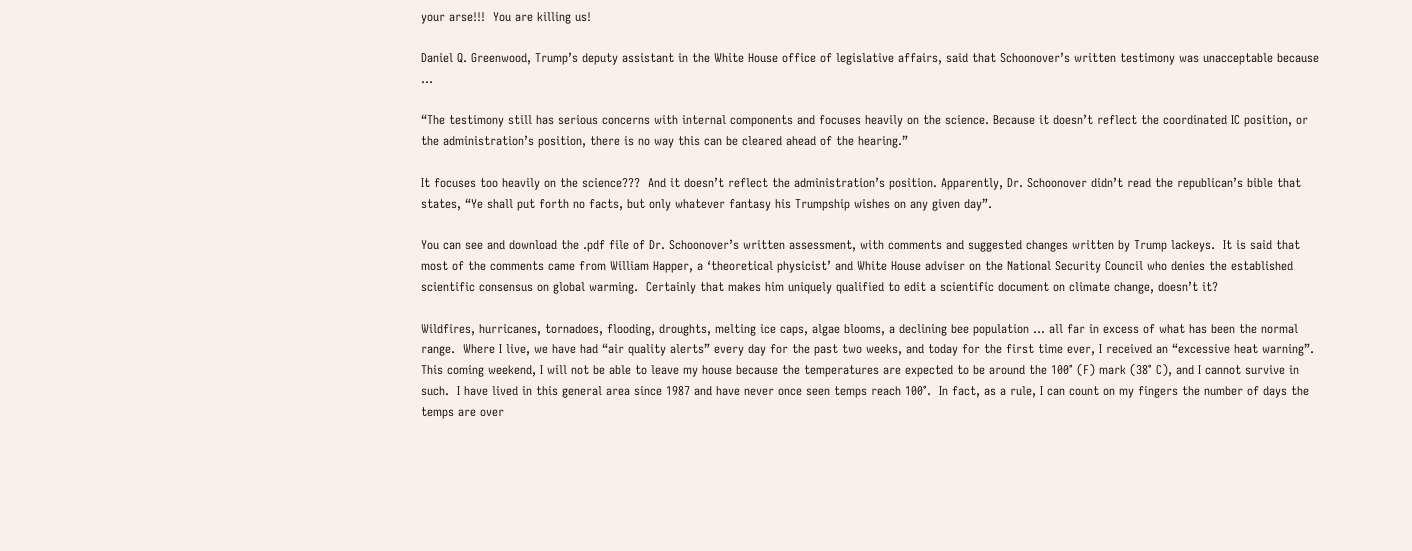your arse!!!  You are killing us!

Daniel Q. Greenwood, Trump’s deputy assistant in the White House office of legislative affairs, said that Schoonover’s written testimony was unacceptable because …

“The testimony still has serious concerns with internal components and focuses heavily on the science. Because it doesn’t reflect the coordinated IC position, or the administration’s position, there is no way this can be cleared ahead of the hearing.”

It focuses too heavily on the science???  And it doesn’t reflect the administration’s position. Apparently, Dr. Schoonover didn’t read the republican’s bible that states, “Ye shall put forth no facts, but only whatever fantasy his Trumpship wishes on any given day”.

You can see and download the .pdf file of Dr. Schoonover’s written assessment, with comments and suggested changes written by Trump lackeys.  It is said that most of the comments came from William Happer, a ‘theoretical physicist’ and White House adviser on the National Security Council who denies the established scientific consensus on global warming.  Certainly that makes him uniquely qualified to edit a scientific document on climate change, doesn’t it?

Wildfires, hurricanes, tornadoes, flooding, droughts, melting ice caps, algae blooms, a declining bee population … all far in excess of what has been the normal range.  Where I live, we have had “air quality alerts” every day for the past two weeks, and today for the first time ever, I received an “excessive heat warning”.  This coming weekend, I will not be able to leave my house because the temperatures are expected to be around the 100° (F) mark (38° C), and I cannot survive in such.  I have lived in this general area since 1987 and have never once seen temps reach 100°.  In fact, as a rule, I can count on my fingers the number of days the temps are over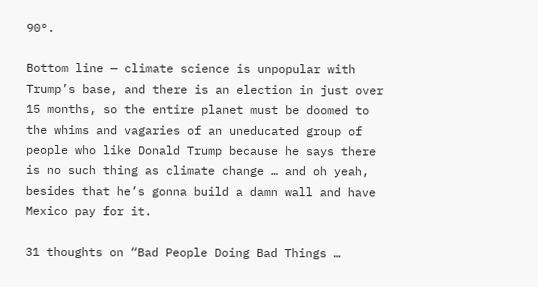90°.

Bottom line — climate science is unpopular with Trump’s base, and there is an election in just over 15 months, so the entire planet must be doomed to the whims and vagaries of an uneducated group of people who like Donald Trump because he says there is no such thing as climate change … and oh yeah, besides that he’s gonna build a damn wall and have Mexico pay for it.

31 thoughts on “Bad People Doing Bad Things …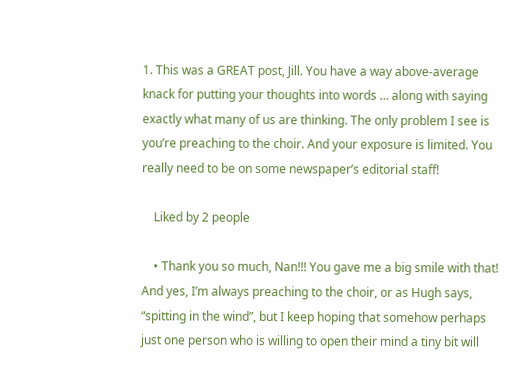1. This was a GREAT post, Jill. You have a way above-average knack for putting your thoughts into words … along with saying exactly what many of us are thinking. The only problem I see is you’re preaching to the choir. And your exposure is limited. You really need to be on some newspaper’s editorial staff!

    Liked by 2 people

    • Thank you so much, Nan!!! You gave me a big smile with that! And yes, I’m always preaching to the choir, or as Hugh says, “spitting in the wind”, but I keep hoping that somehow perhaps just one person who is willing to open their mind a tiny bit will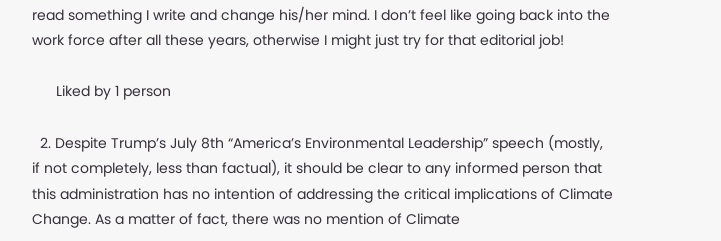read something I write and change his/her mind. I don’t feel like going back into the work force after all these years, otherwise I might just try for that editorial job!

      Liked by 1 person

  2. Despite Trump’s July 8th “America’s Environmental Leadership” speech (mostly, if not completely, less than factual), it should be clear to any informed person that this administration has no intention of addressing the critical implications of Climate Change. As a matter of fact, there was no mention of Climate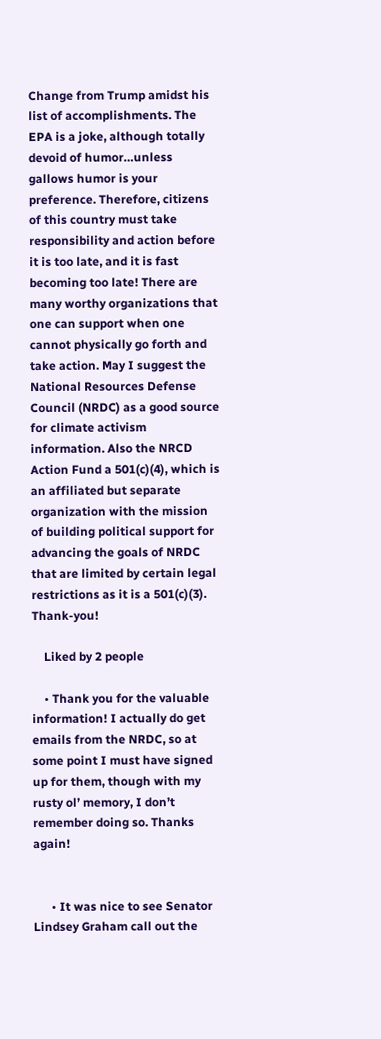Change from Trump amidst his list of accomplishments. The EPA is a joke, although totally devoid of humor…unless gallows humor is your preference. Therefore, citizens of this country must take responsibility and action before it is too late, and it is fast becoming too late! There are many worthy organizations that one can support when one cannot physically go forth and take action. May I suggest the National Resources Defense Council (NRDC) as a good source for climate activism information. Also the NRCD Action Fund a 501(c)(4), which is an affiliated but separate organization with the mission of building political support for advancing the goals of NRDC that are limited by certain legal restrictions as it is a 501(c)(3). Thank-you!

    Liked by 2 people

    • Thank you for the valuable information! I actually do get emails from the NRDC, so at some point I must have signed up for them, though with my rusty ol’ memory, I don’t remember doing so. Thanks again!


      • It was nice to see Senator Lindsey Graham call out the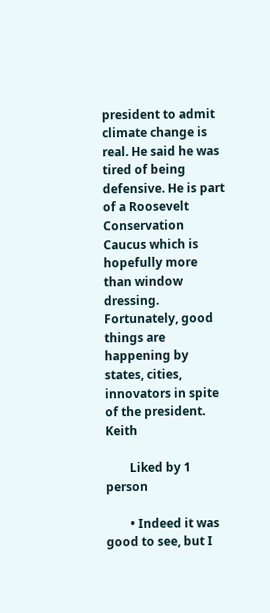president to admit climate change is real. He said he was tired of being defensive. He is part of a Roosevelt Conservation Caucus which is hopefully more than window dressing. Fortunately, good things are happening by states, cities, innovators in spite of the president. Keith

        Liked by 1 person

        • Indeed it was good to see, but I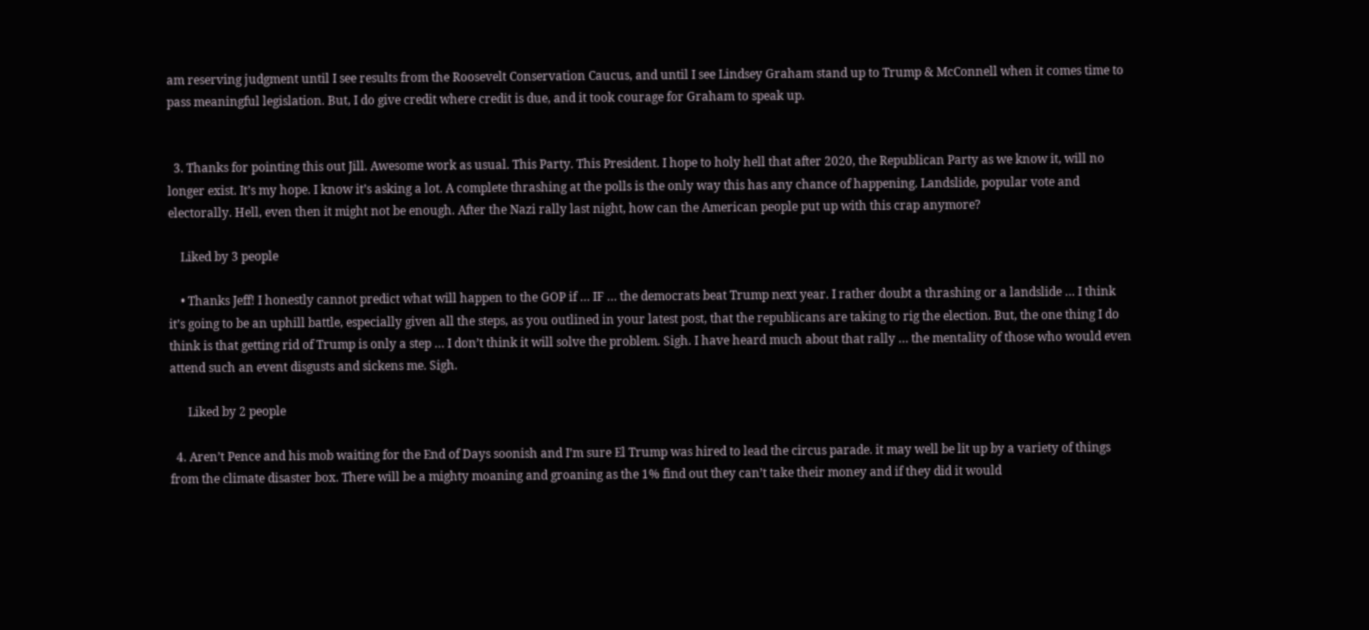am reserving judgment until I see results from the Roosevelt Conservation Caucus, and until I see Lindsey Graham stand up to Trump & McConnell when it comes time to pass meaningful legislation. But, I do give credit where credit is due, and it took courage for Graham to speak up.


  3. Thanks for pointing this out Jill. Awesome work as usual. This Party. This President. I hope to holy hell that after 2020, the Republican Party as we know it, will no longer exist. It’s my hope. I know it’s asking a lot. A complete thrashing at the polls is the only way this has any chance of happening. Landslide, popular vote and electorally. Hell, even then it might not be enough. After the Nazi rally last night, how can the American people put up with this crap anymore?

    Liked by 3 people

    • Thanks Jeff! I honestly cannot predict what will happen to the GOP if … IF … the democrats beat Trump next year. I rather doubt a thrashing or a landslide … I think it’s going to be an uphill battle, especially given all the steps, as you outlined in your latest post, that the republicans are taking to rig the election. But, the one thing I do think is that getting rid of Trump is only a step … I don’t think it will solve the problem. Sigh. I have heard much about that rally … the mentality of those who would even attend such an event disgusts and sickens me. Sigh.

      Liked by 2 people

  4. Aren’t Pence and his mob waiting for the End of Days soonish and I’m sure El Trump was hired to lead the circus parade. it may well be lit up by a variety of things from the climate disaster box. There will be a mighty moaning and groaning as the 1% find out they can’t take their money and if they did it would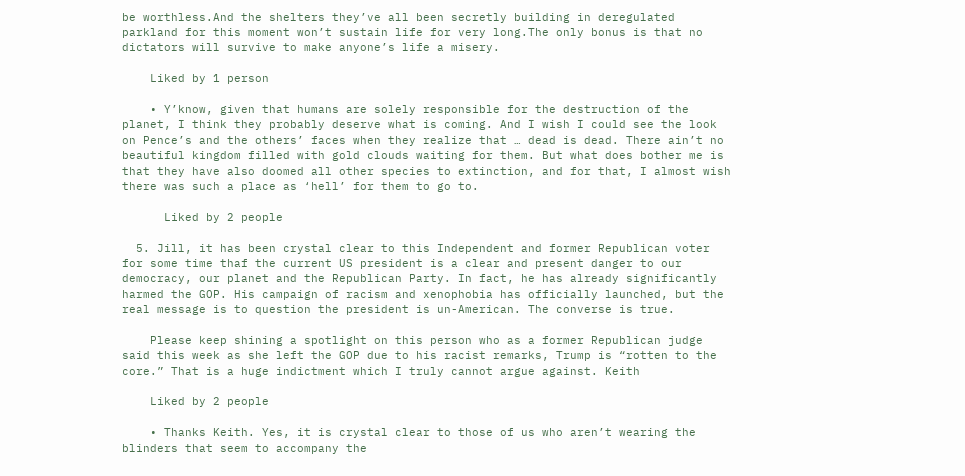be worthless.And the shelters they’ve all been secretly building in deregulated parkland for this moment won’t sustain life for very long.The only bonus is that no dictators will survive to make anyone’s life a misery.

    Liked by 1 person

    • Y’know, given that humans are solely responsible for the destruction of the planet, I think they probably deserve what is coming. And I wish I could see the look on Pence’s and the others’ faces when they realize that … dead is dead. There ain’t no beautiful kingdom filled with gold clouds waiting for them. But what does bother me is that they have also doomed all other species to extinction, and for that, I almost wish there was such a place as ‘hell’ for them to go to.

      Liked by 2 people

  5. Jill, it has been crystal clear to this Independent and former Republican voter for some time thaf the current US president is a clear and present danger to our democracy, our planet and the Republican Party. In fact, he has already significantly harmed the GOP. His campaign of racism and xenophobia has officially launched, but the real message is to question the president is un-American. The converse is true.

    Please keep shining a spotlight on this person who as a former Republican judge said this week as she left the GOP due to his racist remarks, Trump is “rotten to the core.” That is a huge indictment which I truly cannot argue against. Keith

    Liked by 2 people

    • Thanks Keith. Yes, it is crystal clear to those of us who aren’t wearing the blinders that seem to accompany the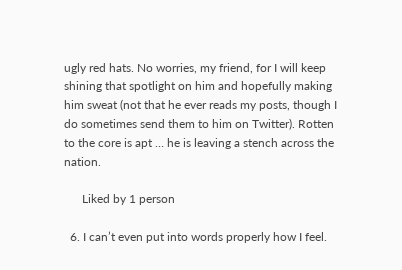ugly red hats. No worries, my friend, for I will keep shining that spotlight on him and hopefully making him sweat (not that he ever reads my posts, though I do sometimes send them to him on Twitter). Rotten to the core is apt … he is leaving a stench across the nation.

      Liked by 1 person

  6. I can’t even put into words properly how I feel.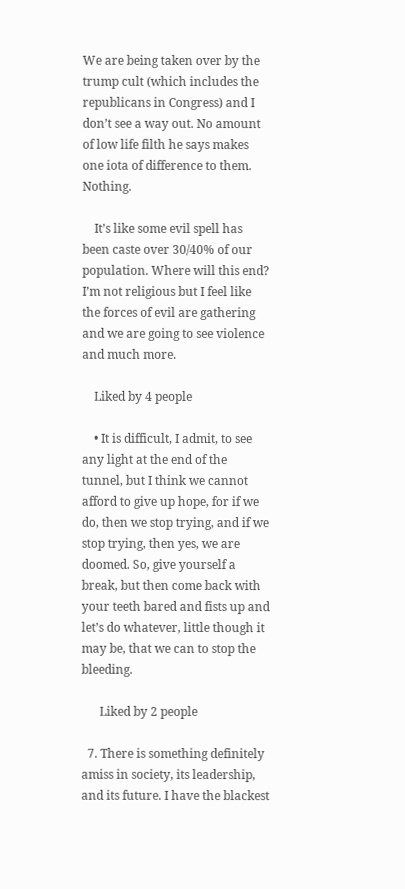We are being taken over by the trump cult (which includes the republicans in Congress) and I don’t see a way out. No amount of low life filth he says makes one iota of difference to them. Nothing.

    It’s like some evil spell has been caste over 30/40% of our population. Where will this end? I’m not religious but I feel like the forces of evil are gathering and we are going to see violence and much more.

    Liked by 4 people

    • It is difficult, I admit, to see any light at the end of the tunnel, but I think we cannot afford to give up hope, for if we do, then we stop trying, and if we stop trying, then yes, we are doomed. So, give yourself a break, but then come back with your teeth bared and fists up and let’s do whatever, little though it may be, that we can to stop the bleeding.

      Liked by 2 people

  7. There is something definitely amiss in society, its leadership, and its future. I have the blackest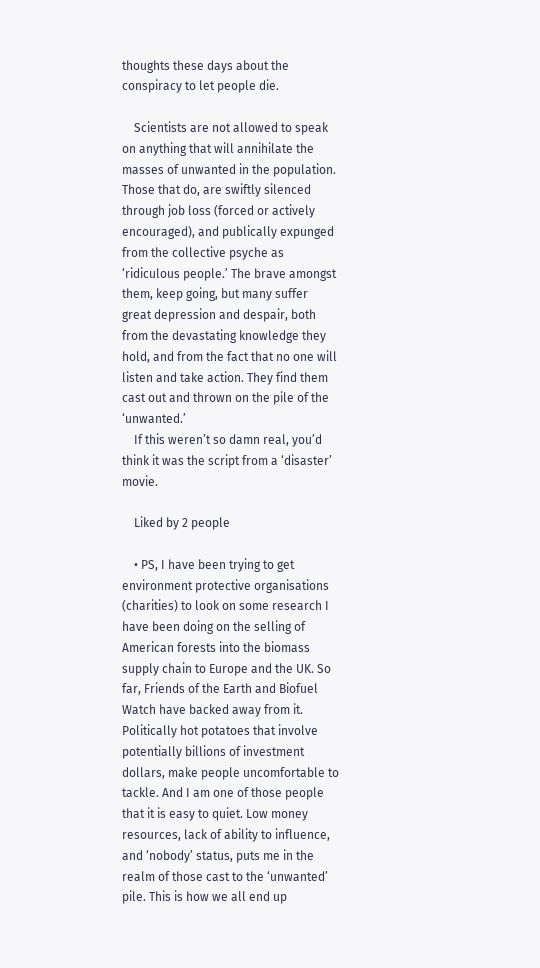thoughts these days about the conspiracy to let people die.

    Scientists are not allowed to speak on anything that will annihilate the masses of unwanted in the population. Those that do, are swiftly silenced through job loss (forced or actively encouraged), and publically expunged from the collective psyche as ‘ridiculous people.’ The brave amongst them, keep going, but many suffer great depression and despair, both from the devastating knowledge they hold, and from the fact that no one will listen and take action. They find them cast out and thrown on the pile of the ‘unwanted.’
    If this weren’t so damn real, you’d think it was the script from a ‘disaster’ movie.

    Liked by 2 people

    • PS, I have been trying to get environment protective organisations (charities) to look on some research I have been doing on the selling of American forests into the biomass supply chain to Europe and the UK. So far, Friends of the Earth and Biofuel Watch have backed away from it. Politically hot potatoes that involve potentially billions of investment dollars, make people uncomfortable to tackle. And I am one of those people that it is easy to quiet. Low money resources, lack of ability to influence, and ‘nobody’ status, puts me in the realm of those cast to the ‘unwanted’ pile. This is how we all end up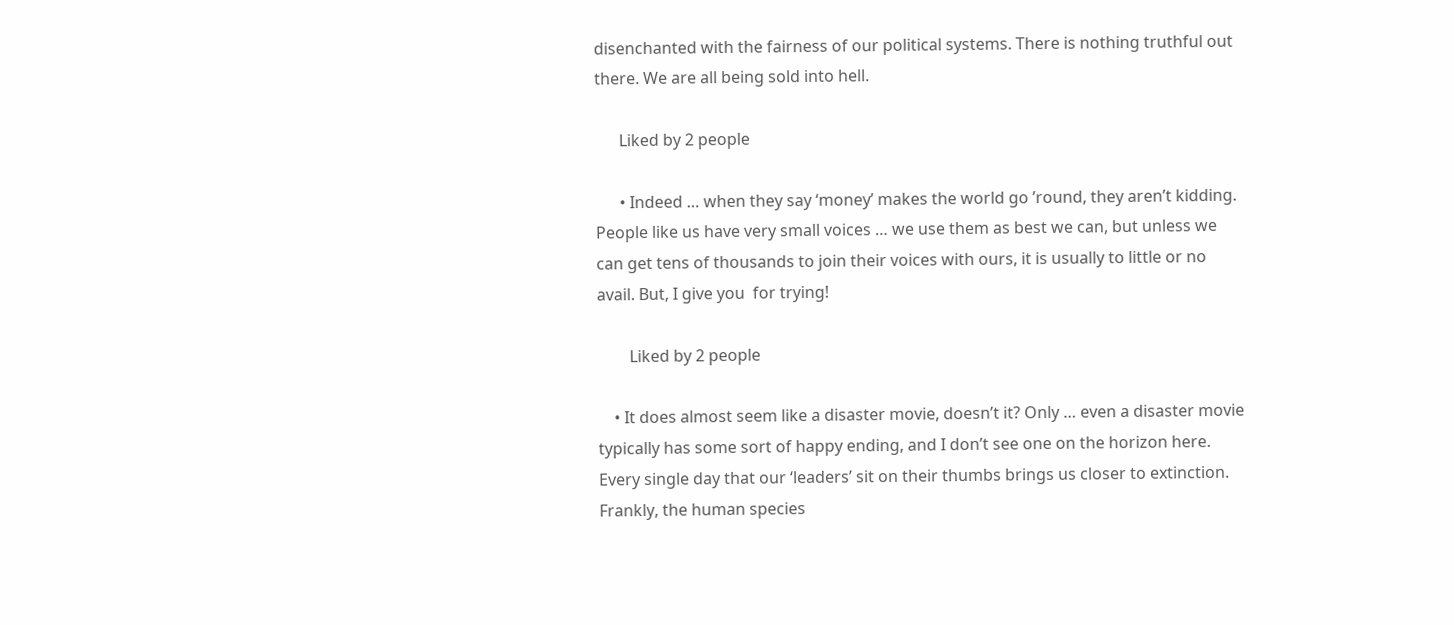disenchanted with the fairness of our political systems. There is nothing truthful out there. We are all being sold into hell.

      Liked by 2 people

      • Indeed … when they say ‘money’ makes the world go ’round, they aren’t kidding. People like us have very small voices … we use them as best we can, but unless we can get tens of thousands to join their voices with ours, it is usually to little or no avail. But, I give you  for trying!

        Liked by 2 people

    • It does almost seem like a disaster movie, doesn’t it? Only … even a disaster movie typically has some sort of happy ending, and I don’t see one on the horizon here. Every single day that our ‘leaders’ sit on their thumbs brings us closer to extinction. Frankly, the human species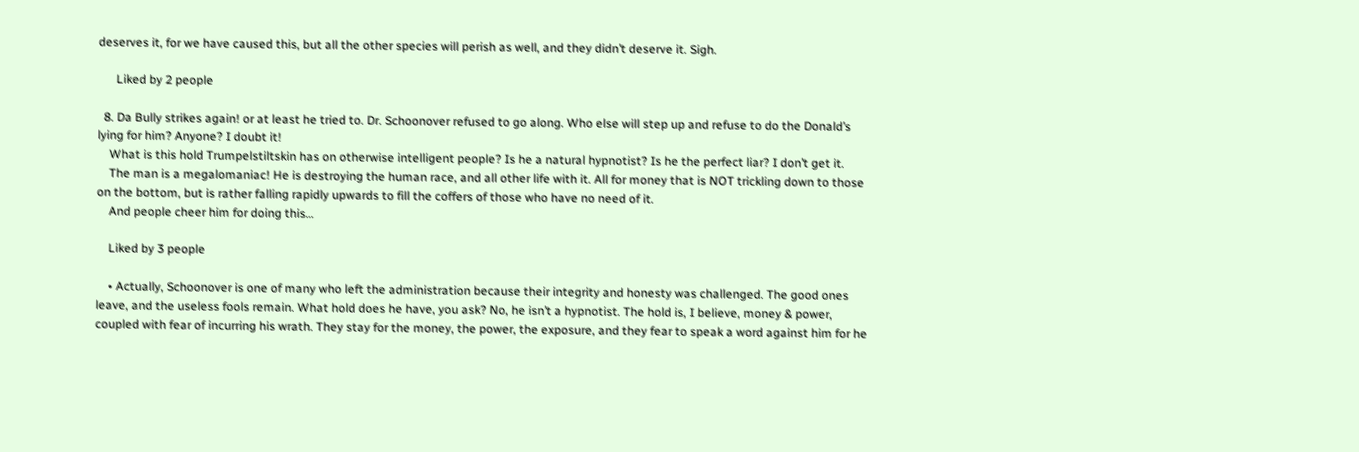deserves it, for we have caused this, but all the other species will perish as well, and they didn’t deserve it. Sigh.

      Liked by 2 people

  8. Da Bully strikes again! or at least he tried to. Dr. Schoonover refused to go along. Who else will step up and refuse to do the Donald’s lying for him? Anyone? I doubt it!
    What is this hold Trumpelstiltskin has on otherwise intelligent people? Is he a natural hypnotist? Is he the perfect liar? I don’t get it.
    The man is a megalomaniac! He is destroying the human race, and all other life with it. All for money that is NOT trickling down to those on the bottom, but is rather falling rapidly upwards to fill the coffers of those who have no need of it.
    And people cheer him for doing this…

    Liked by 3 people

    • Actually, Schoonover is one of many who left the administration because their integrity and honesty was challenged. The good ones leave, and the useless fools remain. What hold does he have, you ask? No, he isn’t a hypnotist. The hold is, I believe, money & power, coupled with fear of incurring his wrath. They stay for the money, the power, the exposure, and they fear to speak a word against him for he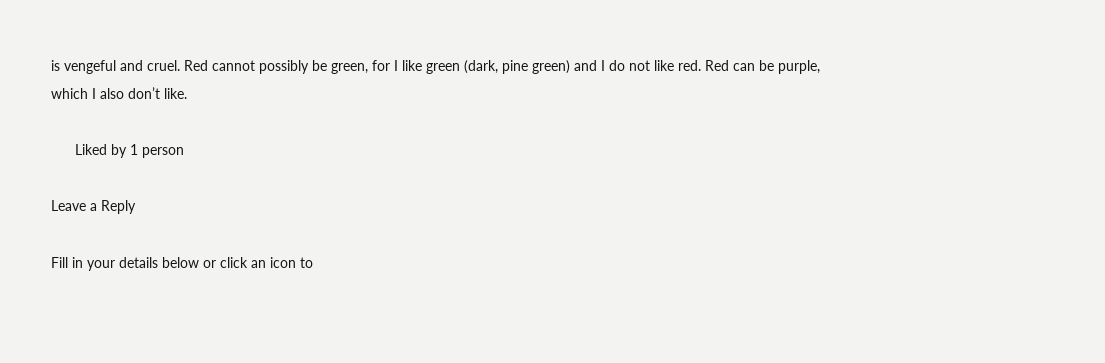is vengeful and cruel. Red cannot possibly be green, for I like green (dark, pine green) and I do not like red. Red can be purple, which I also don’t like.

      Liked by 1 person

Leave a Reply

Fill in your details below or click an icon to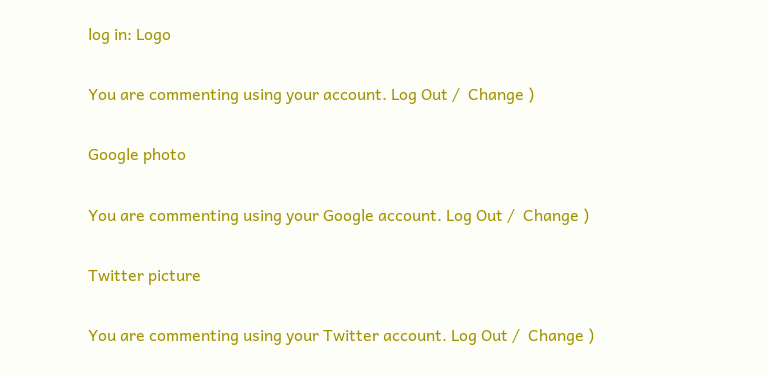log in: Logo

You are commenting using your account. Log Out /  Change )

Google photo

You are commenting using your Google account. Log Out /  Change )

Twitter picture

You are commenting using your Twitter account. Log Out /  Change )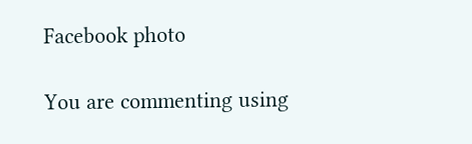Facebook photo

You are commenting using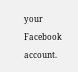your Facebook account.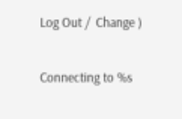Log Out /  Change )

Connecting to %s